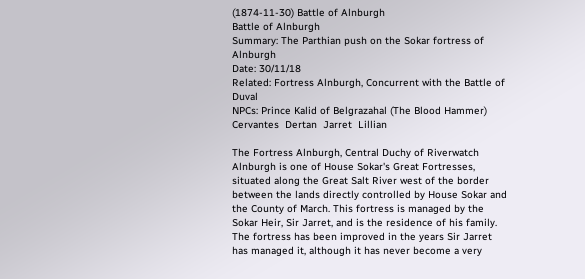(1874-11-30) Battle of Alnburgh
Battle of Alnburgh
Summary: The Parthian push on the Sokar fortress of Alnburgh
Date: 30/11/18
Related: Fortress Alnburgh, Concurrent with the Battle of Duval
NPCs: Prince Kalid of Belgrazahal (The Blood Hammer)
Cervantes  Dertan  Jarret  Lillian

The Fortress Alnburgh, Central Duchy of Riverwatch
Alnburgh is one of House Sokar's Great Fortresses, situated along the Great Salt River west of the border between the lands directly controlled by House Sokar and the County of March. This fortress is managed by the Sokar Heir, Sir Jarret, and is the residence of his family. The fortress has been improved in the years Sir Jarret has managed it, although it has never become a very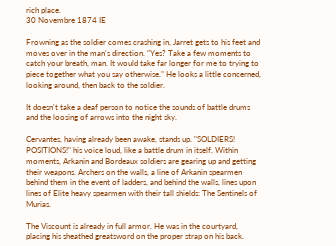rich place.
30 Novembre 1874 IE

Frowning as the soldier comes crashing in, Jarret gets to his feet and moves over in the man's direction. "Yes? Take a few moments to catch your breath, man. It would take far longer for me to trying to piece together what you say otherwise." He looks a little concerned, looking around, then back to the soldier.

It doesn't take a deaf person to notice the sounds of battle drums and the loosing of arrows into the night sky.

Cervantes, having already been awake, stands up. "SOLDIERS! POSITIONS!" his voice loud, like a battle drum in itself. Within moments, Arkanin and Bordeaux soldiers are gearing up and getting their weapons. Archers on the walls, a line of Arkanin spearmen behind them in the event of ladders, and behind the walls, lines upon lines of Elite heavy spearmen with their tall shields: The Sentinels of Murias.

The Viscount is already in full armor. He was in the courtyard, placing his sheathed greatsword on the proper strap on his back.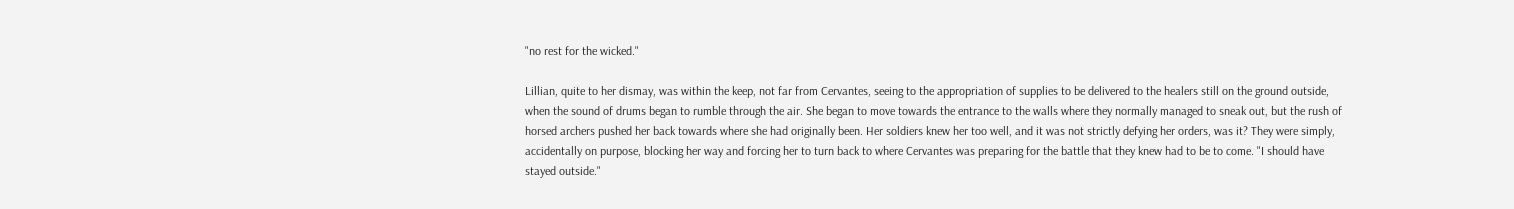"no rest for the wicked."

Lillian, quite to her dismay, was within the keep, not far from Cervantes, seeing to the appropriation of supplies to be delivered to the healers still on the ground outside, when the sound of drums began to rumble through the air. She began to move towards the entrance to the walls where they normally managed to sneak out, but the rush of horsed archers pushed her back towards where she had originally been. Her soldiers knew her too well, and it was not strictly defying her orders, was it? They were simply, accidentally on purpose, blocking her way and forcing her to turn back to where Cervantes was preparing for the battle that they knew had to be to come. "I should have stayed outside."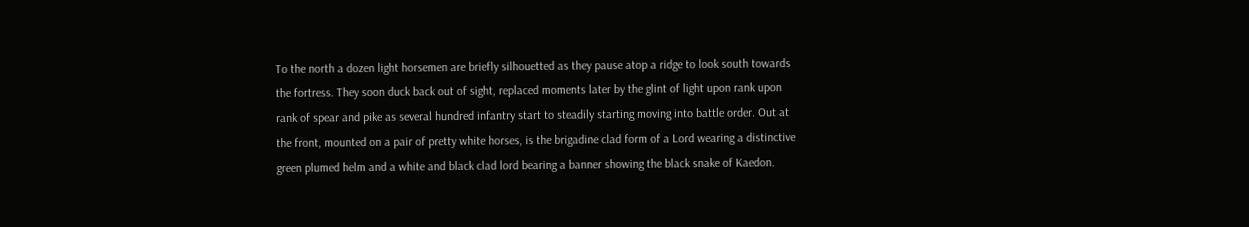To the north a dozen light horsemen are briefly silhouetted as they pause atop a ridge to look south towards the fortress. They soon duck back out of sight, replaced moments later by the glint of light upon rank upon rank of spear and pike as several hundred infantry start to steadily starting moving into battle order. Out at the front, mounted on a pair of pretty white horses, is the brigadine clad form of a Lord wearing a distinctive green plumed helm and a white and black clad lord bearing a banner showing the black snake of Kaedon.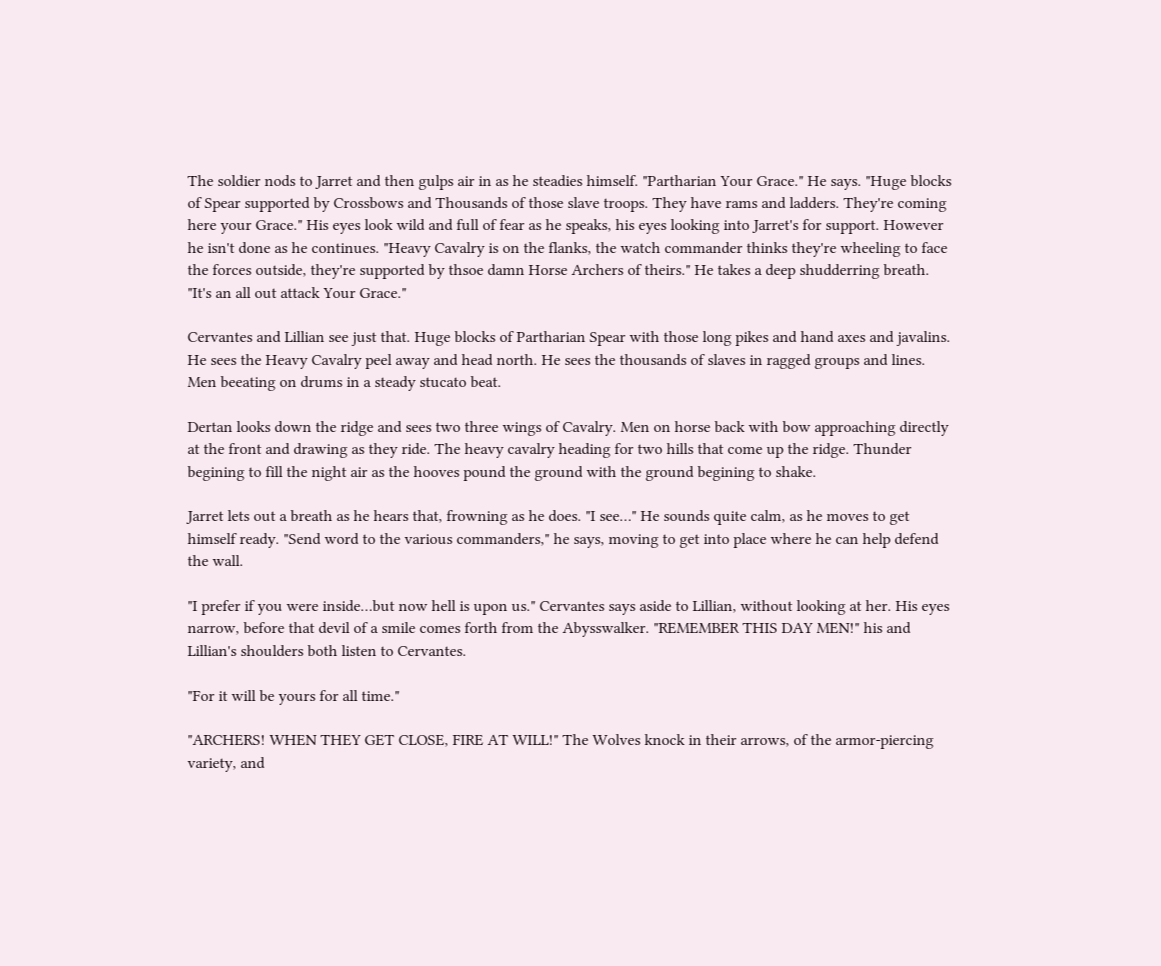The soldier nods to Jarret and then gulps air in as he steadies himself. "Partharian Your Grace." He says. "Huge blocks of Spear supported by Crossbows and Thousands of those slave troops. They have rams and ladders. They're coming here your Grace." His eyes look wild and full of fear as he speaks, his eyes looking into Jarret's for support. However he isn't done as he continues. "Heavy Cavalry is on the flanks, the watch commander thinks they're wheeling to face the forces outside, they're supported by thsoe damn Horse Archers of theirs." He takes a deep shudderring breath. "It's an all out attack Your Grace."

Cervantes and Lillian see just that. Huge blocks of Partharian Spear with those long pikes and hand axes and javalins. He sees the Heavy Cavalry peel away and head north. He sees the thousands of slaves in ragged groups and lines. Men beeating on drums in a steady stucato beat.

Dertan looks down the ridge and sees two three wings of Cavalry. Men on horse back with bow approaching directly at the front and drawing as they ride. The heavy cavalry heading for two hills that come up the ridge. Thunder begining to fill the night air as the hooves pound the ground with the ground begining to shake.

Jarret lets out a breath as he hears that, frowning as he does. "I see…" He sounds quite calm, as he moves to get himself ready. "Send word to the various commanders," he says, moving to get into place where he can help defend the wall.

"I prefer if you were inside…but now hell is upon us." Cervantes says aside to Lillian, without looking at her. His eyes narrow, before that devil of a smile comes forth from the Abysswalker. "REMEMBER THIS DAY MEN!" his and Lillian's shoulders both listen to Cervantes.

"For it will be yours for all time."

"ARCHERS! WHEN THEY GET CLOSE, FIRE AT WILL!" The Wolves knock in their arrows, of the armor-piercing variety, and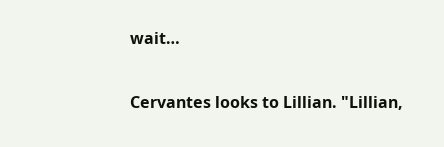wait…

Cervantes looks to Lillian. "Lillian,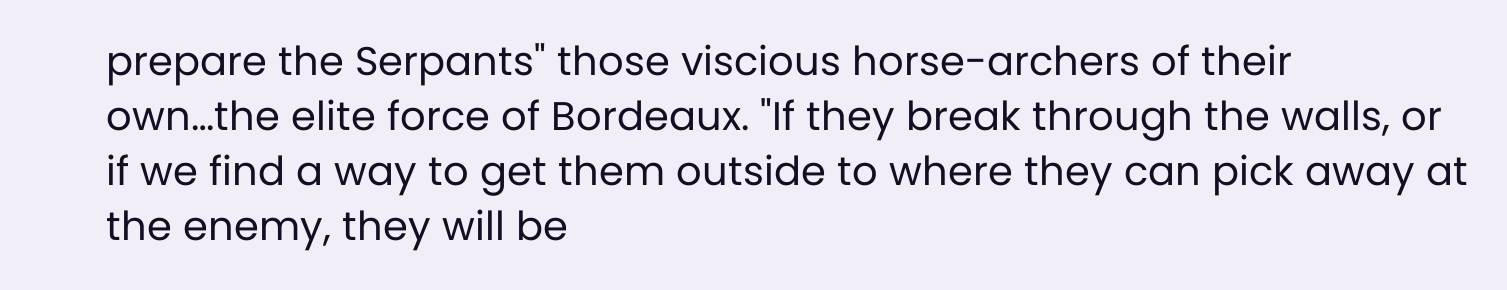prepare the Serpants" those viscious horse-archers of their own…the elite force of Bordeaux. "If they break through the walls, or if we find a way to get them outside to where they can pick away at the enemy, they will be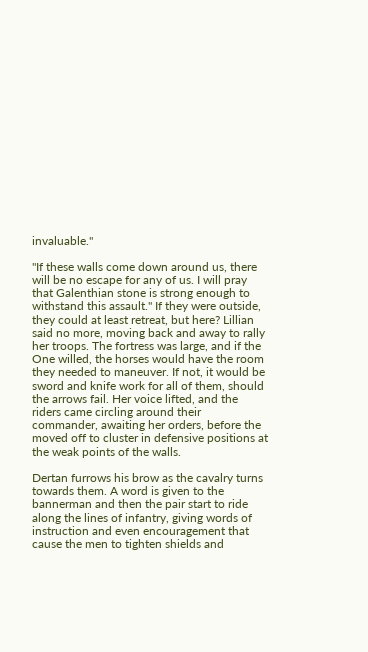invaluable."

"If these walls come down around us, there will be no escape for any of us. I will pray that Galenthian stone is strong enough to withstand this assault." If they were outside, they could at least retreat, but here? Lillian said no more, moving back and away to rally her troops. The fortress was large, and if the One willed, the horses would have the room they needed to maneuver. If not, it would be sword and knife work for all of them, should the arrows fail. Her voice lifted, and the riders came circling around their commander, awaiting her orders, before the moved off to cluster in defensive positions at the weak points of the walls.

Dertan furrows his brow as the cavalry turns towards them. A word is given to the bannerman and then the pair start to ride along the lines of infantry, giving words of instruction and even encouragement that cause the men to tighten shields and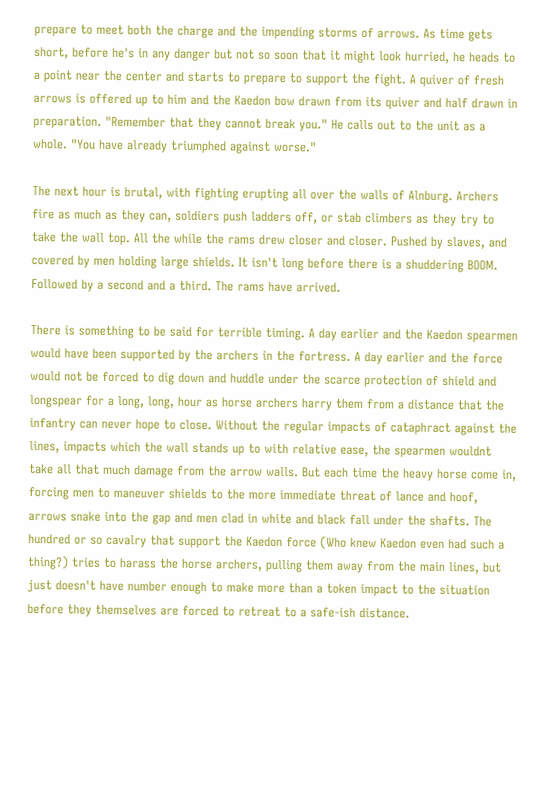prepare to meet both the charge and the impending storms of arrows. As time gets short, before he's in any danger but not so soon that it might look hurried, he heads to a point near the center and starts to prepare to support the fight. A quiver of fresh arrows is offered up to him and the Kaedon bow drawn from its quiver and half drawn in preparation. "Remember that they cannot break you." He calls out to the unit as a whole. "You have already triumphed against worse."

The next hour is brutal, with fighting erupting all over the walls of Alnburg. Archers fire as much as they can, soldiers push ladders off, or stab climbers as they try to take the wall top. All the while the rams drew closer and closer. Pushed by slaves, and covered by men holding large shields. It isn't long before there is a shuddering BOOM. Followed by a second and a third. The rams have arrived.

There is something to be said for terrible timing. A day earlier and the Kaedon spearmen would have been supported by the archers in the fortress. A day earlier and the force would not be forced to dig down and huddle under the scarce protection of shield and longspear for a long, long, hour as horse archers harry them from a distance that the infantry can never hope to close. Without the regular impacts of cataphract against the lines, impacts which the wall stands up to with relative ease, the spearmen wouldnt take all that much damage from the arrow walls. But each time the heavy horse come in, forcing men to maneuver shields to the more immediate threat of lance and hoof, arrows snake into the gap and men clad in white and black fall under the shafts. The hundred or so cavalry that support the Kaedon force (Who knew Kaedon even had such a thing?) tries to harass the horse archers, pulling them away from the main lines, but just doesn't have number enough to make more than a token impact to the situation before they themselves are forced to retreat to a safe-ish distance.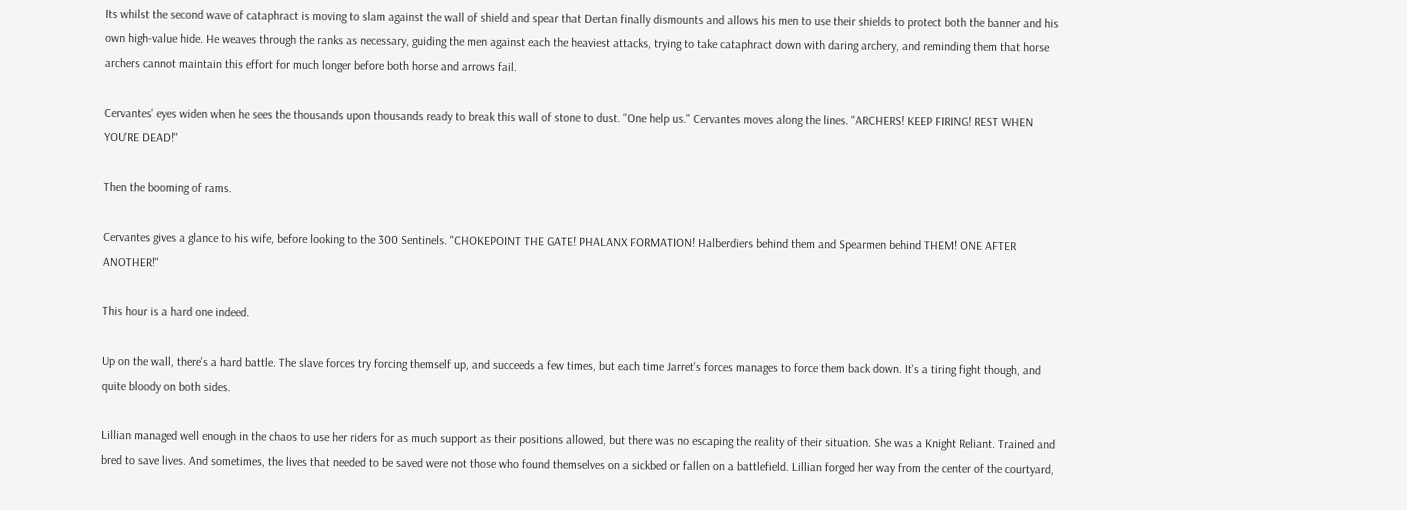Its whilst the second wave of cataphract is moving to slam against the wall of shield and spear that Dertan finally dismounts and allows his men to use their shields to protect both the banner and his own high-value hide. He weaves through the ranks as necessary, guiding the men against each the heaviest attacks, trying to take cataphract down with daring archery, and reminding them that horse archers cannot maintain this effort for much longer before both horse and arrows fail.

Cervantes' eyes widen when he sees the thousands upon thousands ready to break this wall of stone to dust. "One help us." Cervantes moves along the lines. "ARCHERS! KEEP FIRING! REST WHEN YOU'RE DEAD!"

Then the booming of rams.

Cervantes gives a glance to his wife, before looking to the 300 Sentinels. "CHOKEPOINT THE GATE! PHALANX FORMATION! Halberdiers behind them and Spearmen behind THEM! ONE AFTER ANOTHER!"

This hour is a hard one indeed.

Up on the wall, there's a hard battle. The slave forces try forcing themself up, and succeeds a few times, but each time Jarret's forces manages to force them back down. It's a tiring fight though, and quite bloody on both sides.

Lillian managed well enough in the chaos to use her riders for as much support as their positions allowed, but there was no escaping the reality of their situation. She was a Knight Reliant. Trained and bred to save lives. And sometimes, the lives that needed to be saved were not those who found themselves on a sickbed or fallen on a battlefield. Lillian forged her way from the center of the courtyard,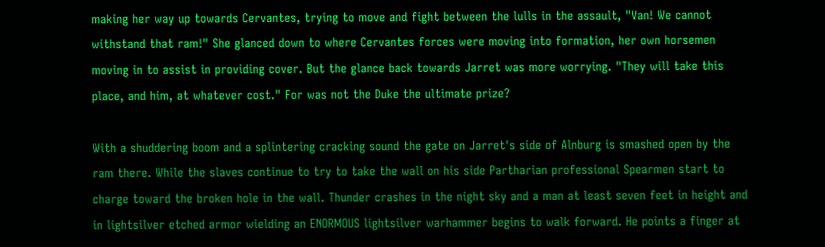making her way up towards Cervantes, trying to move and fight between the lulls in the assault, "Van! We cannot withstand that ram!" She glanced down to where Cervantes forces were moving into formation, her own horsemen moving in to assist in providing cover. But the glance back towards Jarret was more worrying. "They will take this place, and him, at whatever cost." For was not the Duke the ultimate prize?

With a shuddering boom and a splintering cracking sound the gate on Jarret's side of Alnburg is smashed open by the ram there. While the slaves continue to try to take the wall on his side Partharian professional Spearmen start to charge toward the broken hole in the wall. Thunder crashes in the night sky and a man at least seven feet in height and in lightsilver etched armor wielding an ENORMOUS lightsilver warhammer begins to walk forward. He points a finger at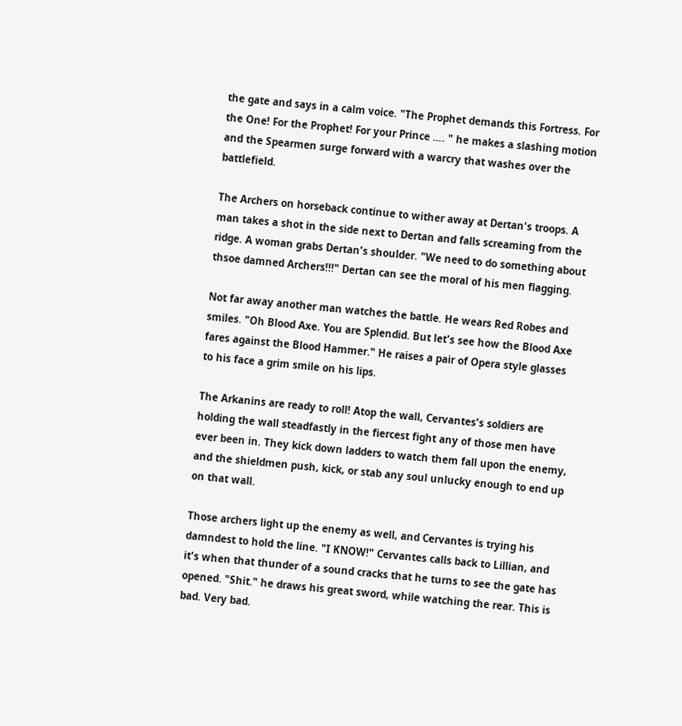the gate and says in a calm voice. "The Prophet demands this Fortress. For the One! For the Prophet! For your Prince …. " he makes a slashing motion and the Spearmen surge forward with a warcry that washes over the battlefield.

The Archers on horseback continue to wither away at Dertan's troops. A man takes a shot in the side next to Dertan and falls screaming from the ridge. A woman grabs Dertan's shoulder. "We need to do something about thsoe damned Archers!!!" Dertan can see the moral of his men flagging.

Not far away another man watches the battle. He wears Red Robes and smiles. "Oh Blood Axe. You are Splendid. But let's see how the Blood Axe fares against the Blood Hammer." He raises a pair of Opera style glasses to his face a grim smile on his lips.

The Arkanins are ready to roll! Atop the wall, Cervantes's soldiers are holding the wall steadfastly in the fiercest fight any of those men have ever been in. They kick down ladders to watch them fall upon the enemy, and the shieldmen push, kick, or stab any soul unlucky enough to end up on that wall.

Those archers light up the enemy as well, and Cervantes is trying his damndest to hold the line. "I KNOW!" Cervantes calls back to Lillian, and it's when that thunder of a sound cracks that he turns to see the gate has opened. "Shit." he draws his great sword, while watching the rear. This is bad. Very bad.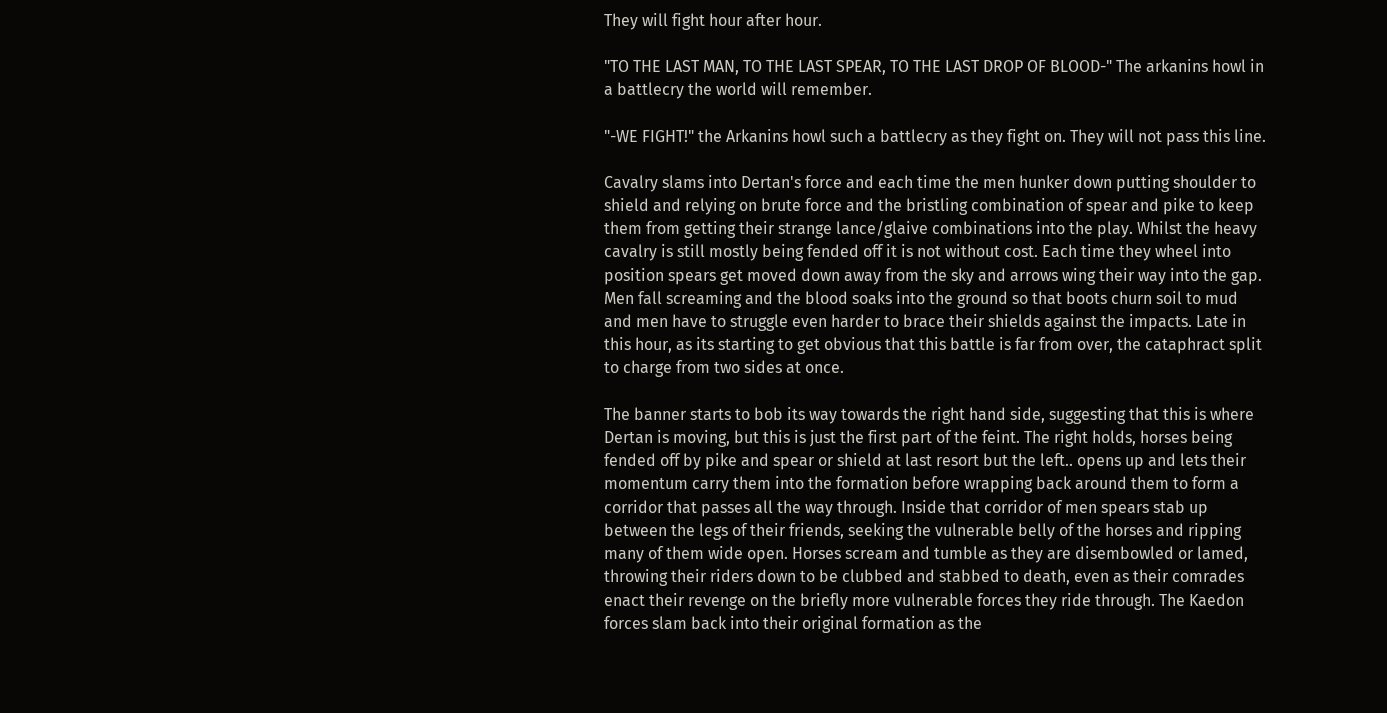They will fight hour after hour.

"TO THE LAST MAN, TO THE LAST SPEAR, TO THE LAST DROP OF BLOOD-" The arkanins howl in a battlecry the world will remember.

"-WE FIGHT!" the Arkanins howl such a battlecry as they fight on. They will not pass this line.

Cavalry slams into Dertan's force and each time the men hunker down putting shoulder to shield and relying on brute force and the bristling combination of spear and pike to keep them from getting their strange lance/glaive combinations into the play. Whilst the heavy cavalry is still mostly being fended off it is not without cost. Each time they wheel into position spears get moved down away from the sky and arrows wing their way into the gap. Men fall screaming and the blood soaks into the ground so that boots churn soil to mud and men have to struggle even harder to brace their shields against the impacts. Late in this hour, as its starting to get obvious that this battle is far from over, the cataphract split to charge from two sides at once.

The banner starts to bob its way towards the right hand side, suggesting that this is where Dertan is moving, but this is just the first part of the feint. The right holds, horses being fended off by pike and spear or shield at last resort but the left.. opens up and lets their momentum carry them into the formation before wrapping back around them to form a corridor that passes all the way through. Inside that corridor of men spears stab up between the legs of their friends, seeking the vulnerable belly of the horses and ripping many of them wide open. Horses scream and tumble as they are disembowled or lamed, throwing their riders down to be clubbed and stabbed to death, even as their comrades enact their revenge on the briefly more vulnerable forces they ride through. The Kaedon forces slam back into their original formation as the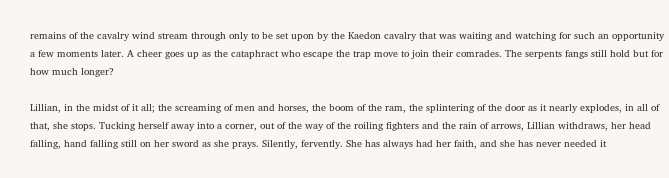remains of the cavalry wind stream through only to be set upon by the Kaedon cavalry that was waiting and watching for such an opportunity a few moments later. A cheer goes up as the cataphract who escape the trap move to join their comrades. The serpents fangs still hold but for how much longer?

Lillian, in the midst of it all; the screaming of men and horses, the boom of the ram, the splintering of the door as it nearly explodes, in all of that, she stops. Tucking herself away into a corner, out of the way of the roiling fighters and the rain of arrows, Lillian withdraws, her head falling, hand falling still on her sword as she prays. Silently, fervently. She has always had her faith, and she has never needed it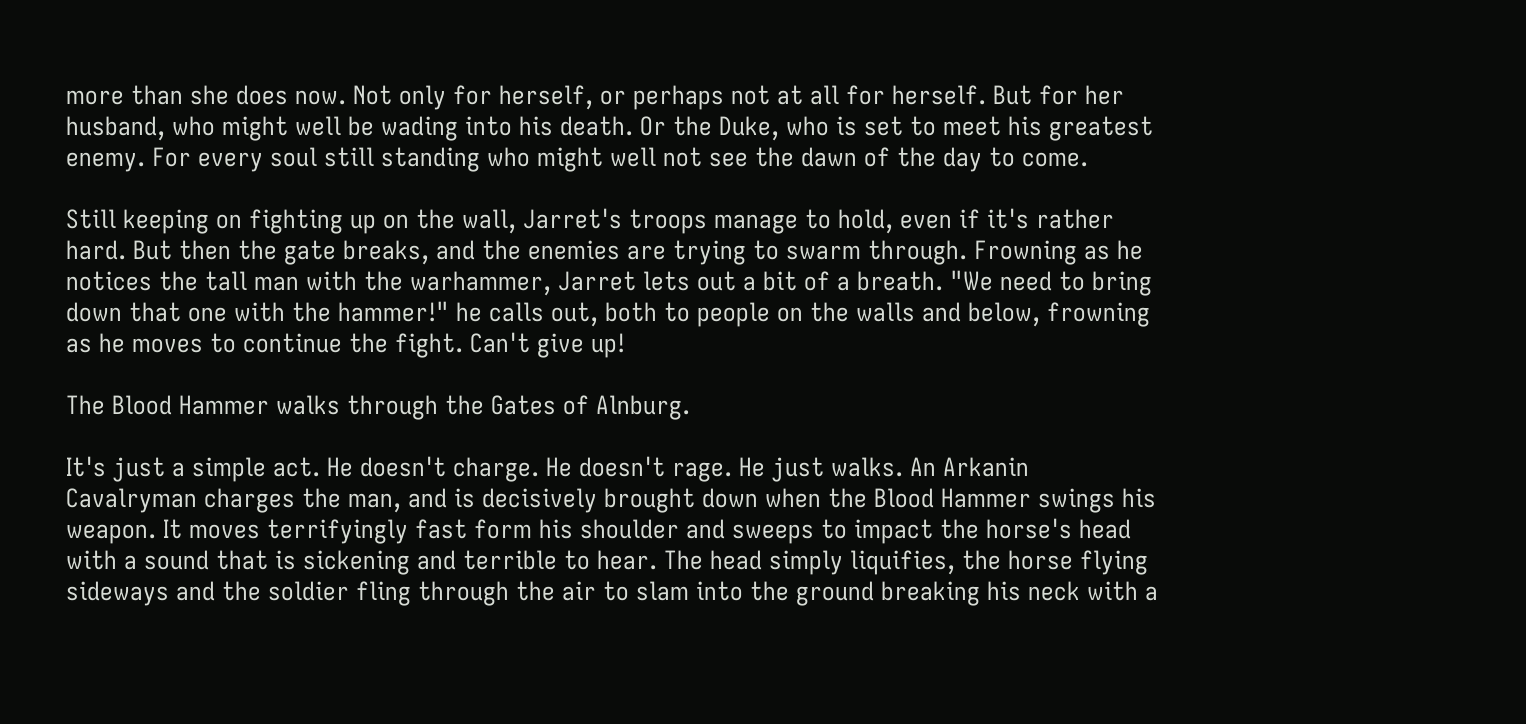more than she does now. Not only for herself, or perhaps not at all for herself. But for her husband, who might well be wading into his death. Or the Duke, who is set to meet his greatest enemy. For every soul still standing who might well not see the dawn of the day to come.

Still keeping on fighting up on the wall, Jarret's troops manage to hold, even if it's rather hard. But then the gate breaks, and the enemies are trying to swarm through. Frowning as he notices the tall man with the warhammer, Jarret lets out a bit of a breath. "We need to bring down that one with the hammer!" he calls out, both to people on the walls and below, frowning as he moves to continue the fight. Can't give up!

The Blood Hammer walks through the Gates of Alnburg.

It's just a simple act. He doesn't charge. He doesn't rage. He just walks. An Arkanin Cavalryman charges the man, and is decisively brought down when the Blood Hammer swings his weapon. It moves terrifyingly fast form his shoulder and sweeps to impact the horse's head with a sound that is sickening and terrible to hear. The head simply liquifies, the horse flying sideways and the soldier fling through the air to slam into the ground breaking his neck with a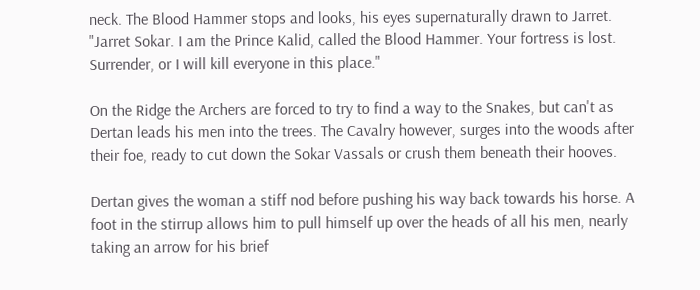neck. The Blood Hammer stops and looks, his eyes supernaturally drawn to Jarret. "Jarret Sokar. I am the Prince Kalid, called the Blood Hammer. Your fortress is lost. Surrender, or I will kill everyone in this place."

On the Ridge the Archers are forced to try to find a way to the Snakes, but can't as Dertan leads his men into the trees. The Cavalry however, surges into the woods after their foe, ready to cut down the Sokar Vassals or crush them beneath their hooves.

Dertan gives the woman a stiff nod before pushing his way back towards his horse. A foot in the stirrup allows him to pull himself up over the heads of all his men, nearly taking an arrow for his brief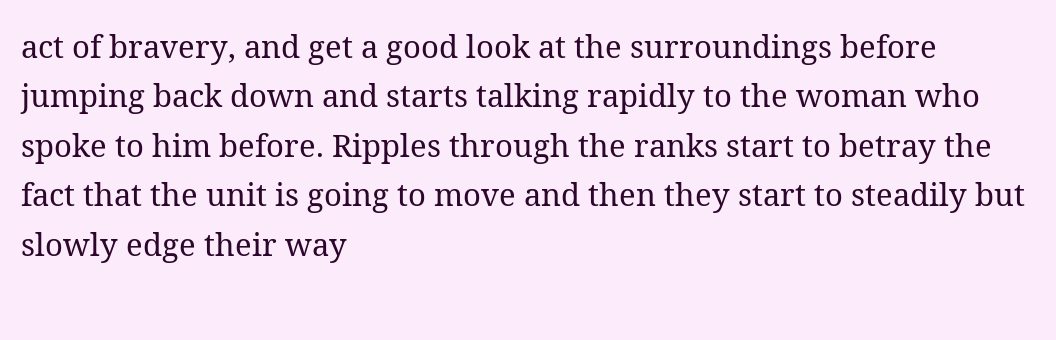act of bravery, and get a good look at the surroundings before jumping back down and starts talking rapidly to the woman who spoke to him before. Ripples through the ranks start to betray the fact that the unit is going to move and then they start to steadily but slowly edge their way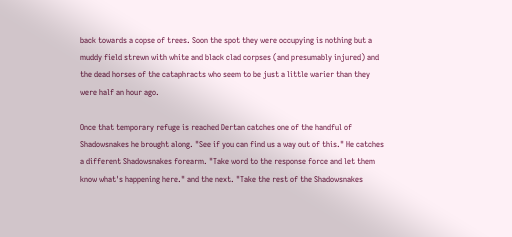back towards a copse of trees. Soon the spot they were occupying is nothing but a muddy field strewn with white and black clad corpses (and presumably injured) and the dead horses of the cataphracts who seem to be just a little warier than they were half an hour ago.

Once that temporary refuge is reached Dertan catches one of the handful of Shadowsnakes he brought along. "See if you can find us a way out of this." He catches a different Shadowsnakes forearm. "Take word to the response force and let them know what's happening here." and the next. "Take the rest of the Shadowsnakes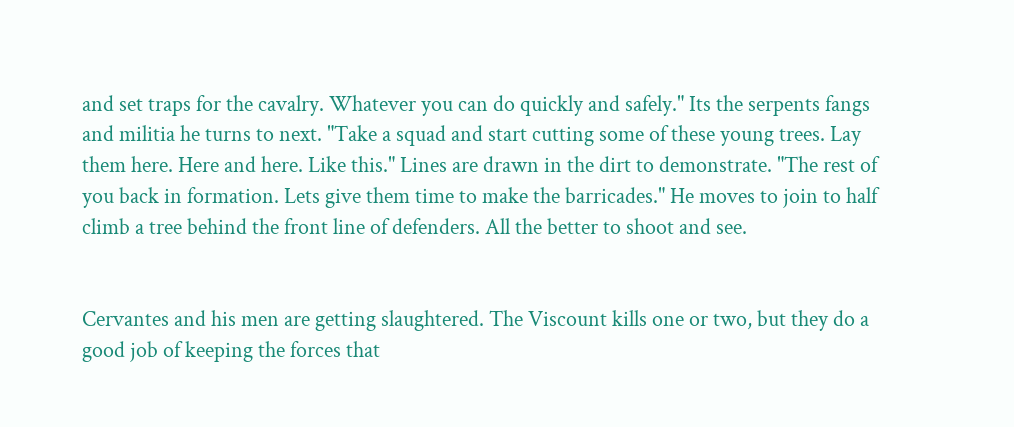and set traps for the cavalry. Whatever you can do quickly and safely." Its the serpents fangs and militia he turns to next. "Take a squad and start cutting some of these young trees. Lay them here. Here and here. Like this." Lines are drawn in the dirt to demonstrate. "The rest of you back in formation. Lets give them time to make the barricades." He moves to join to half climb a tree behind the front line of defenders. All the better to shoot and see.


Cervantes and his men are getting slaughtered. The Viscount kills one or two, but they do a good job of keeping the forces that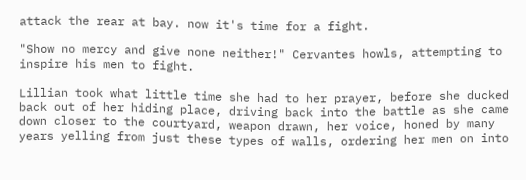attack the rear at bay. now it's time for a fight.

"Show no mercy and give none neither!" Cervantes howls, attempting to inspire his men to fight.

Lillian took what little time she had to her prayer, before she ducked back out of her hiding place, driving back into the battle as she came down closer to the courtyard, weapon drawn, her voice, honed by many years yelling from just these types of walls, ordering her men on into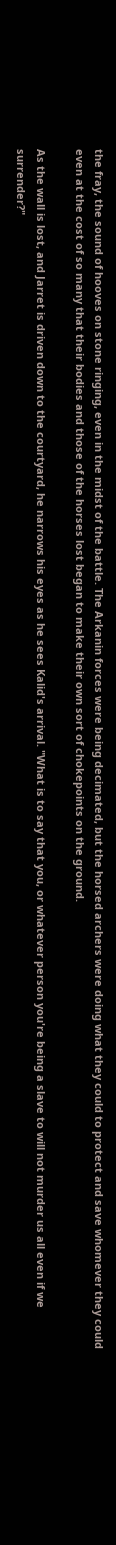the fray, the sound of hooves on stone ringing, even in the midst of the battle. The Arkanin forces were being decimated, but the horsed archers were doing what they could to protect and save whomever they could even at the cost of so many that their bodies and those of the horses lost began to make their own sort of chokepoints on the ground.

As the wall is lost, and Jarret is driven down to the courtyard, he narrows his eyes as he sees Kalid's arrival. "What is to say that you, or whatever person you're being a slave to will not murder us all even if we surrender?"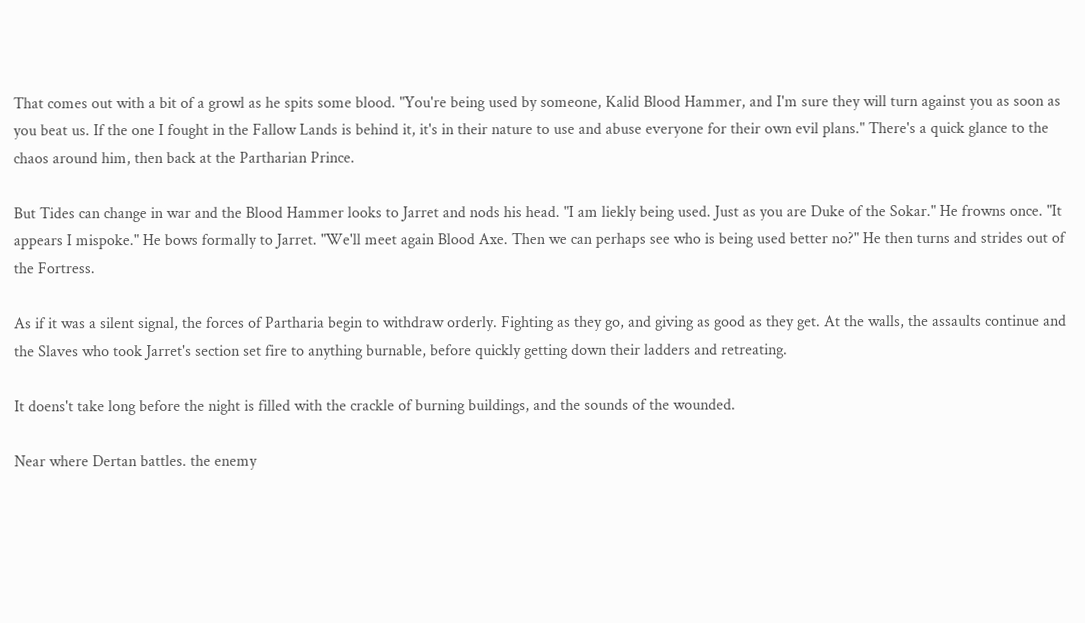That comes out with a bit of a growl as he spits some blood. "You're being used by someone, Kalid Blood Hammer, and I'm sure they will turn against you as soon as you beat us. If the one I fought in the Fallow Lands is behind it, it's in their nature to use and abuse everyone for their own evil plans." There's a quick glance to the chaos around him, then back at the Partharian Prince.

But Tides can change in war and the Blood Hammer looks to Jarret and nods his head. "I am liekly being used. Just as you are Duke of the Sokar." He frowns once. "It appears I mispoke." He bows formally to Jarret. "We'll meet again Blood Axe. Then we can perhaps see who is being used better no?" He then turns and strides out of the Fortress.

As if it was a silent signal, the forces of Partharia begin to withdraw orderly. Fighting as they go, and giving as good as they get. At the walls, the assaults continue and the Slaves who took Jarret's section set fire to anything burnable, before quickly getting down their ladders and retreating.

It doens't take long before the night is filled with the crackle of burning buildings, and the sounds of the wounded.

Near where Dertan battles. the enemy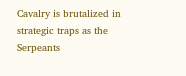Cavalry is brutalized in strategic traps as the Serpeants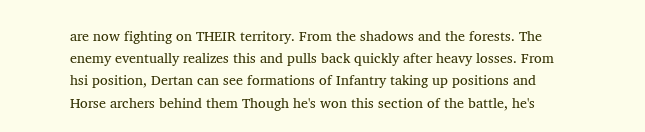are now fighting on THEIR territory. From the shadows and the forests. The enemy eventually realizes this and pulls back quickly after heavy losses. From hsi position, Dertan can see formations of Infantry taking up positions and Horse archers behind them Though he's won this section of the battle, he's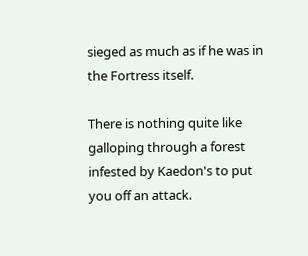sieged as much as if he was in the Fortress itself.

There is nothing quite like galloping through a forest infested by Kaedon's to put you off an attack.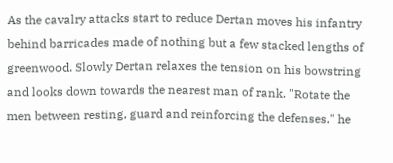As the cavalry attacks start to reduce Dertan moves his infantry behind barricades made of nothing but a few stacked lengths of greenwood. Slowly Dertan relaxes the tension on his bowstring and looks down towards the nearest man of rank. "Rotate the men between resting, guard and reinforcing the defenses." he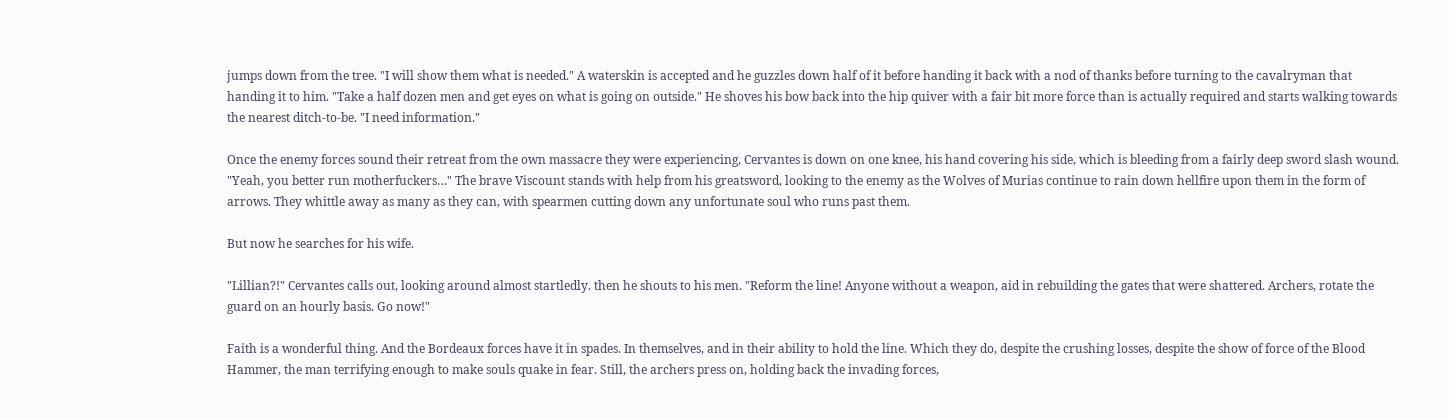jumps down from the tree. "I will show them what is needed." A waterskin is accepted and he guzzles down half of it before handing it back with a nod of thanks before turning to the cavalryman that handing it to him. "Take a half dozen men and get eyes on what is going on outside." He shoves his bow back into the hip quiver with a fair bit more force than is actually required and starts walking towards the nearest ditch-to-be. "I need information."

Once the enemy forces sound their retreat from the own massacre they were experiencing, Cervantes is down on one knee, his hand covering his side, which is bleeding from a fairly deep sword slash wound. "Yeah, you better run motherfuckers…" The brave Viscount stands with help from his greatsword, looking to the enemy as the Wolves of Murias continue to rain down hellfire upon them in the form of arrows. They whittle away as many as they can, with spearmen cutting down any unfortunate soul who runs past them.

But now he searches for his wife.

"Lillian?!" Cervantes calls out, looking around almost startledly. then he shouts to his men. "Reform the line! Anyone without a weapon, aid in rebuilding the gates that were shattered. Archers, rotate the guard on an hourly basis. Go now!"

Faith is a wonderful thing. And the Bordeaux forces have it in spades. In themselves, and in their ability to hold the line. Which they do, despite the crushing losses, despite the show of force of the Blood Hammer, the man terrifying enough to make souls quake in fear. Still, the archers press on, holding back the invading forces,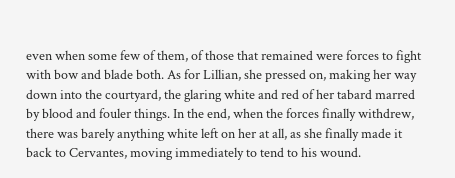even when some few of them, of those that remained were forces to fight with bow and blade both. As for Lillian, she pressed on, making her way down into the courtyard, the glaring white and red of her tabard marred by blood and fouler things. In the end, when the forces finally withdrew, there was barely anything white left on her at all, as she finally made it back to Cervantes, moving immediately to tend to his wound.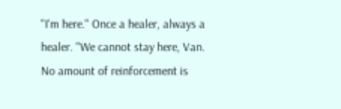"I'm here." Once a healer, always a healer. "We cannot stay here, Van. No amount of reinforcement is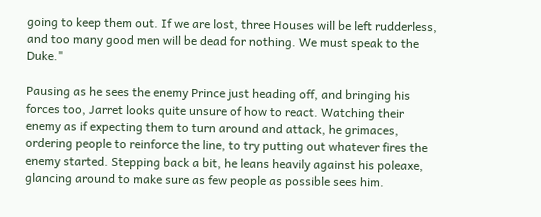going to keep them out. If we are lost, three Houses will be left rudderless, and too many good men will be dead for nothing. We must speak to the Duke."

Pausing as he sees the enemy Prince just heading off, and bringing his forces too, Jarret looks quite unsure of how to react. Watching their enemy as if expecting them to turn around and attack, he grimaces, ordering people to reinforce the line, to try putting out whatever fires the enemy started. Stepping back a bit, he leans heavily against his poleaxe, glancing around to make sure as few people as possible sees him.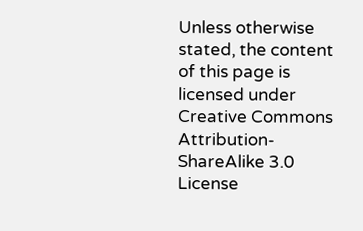Unless otherwise stated, the content of this page is licensed under Creative Commons Attribution-ShareAlike 3.0 License